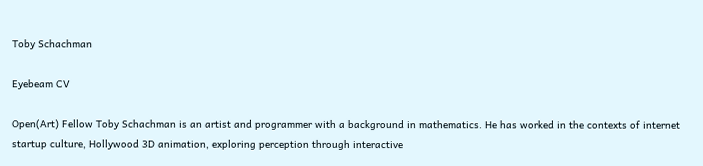Toby Schachman

Eyebeam CV

Open(Art) Fellow Toby Schachman is an artist and programmer with a background in mathematics. He has worked in the contexts of internet startup culture, Hollywood 3D animation, exploring perception through interactive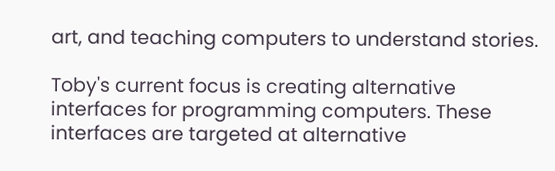art, and teaching computers to understand stories.

Toby's current focus is creating alternative interfaces for programming computers. These interfaces are targeted at alternative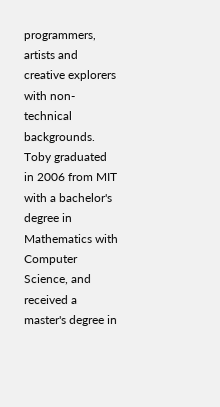programmers, artists and creative explorers with non-technical backgrounds. Toby graduated in 2006 from MIT with a bachelor's degree in Mathematics with Computer Science, and received a master's degree in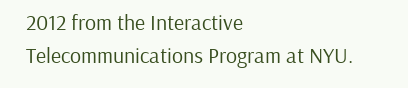2012 from the Interactive Telecommunications Program at NYU.